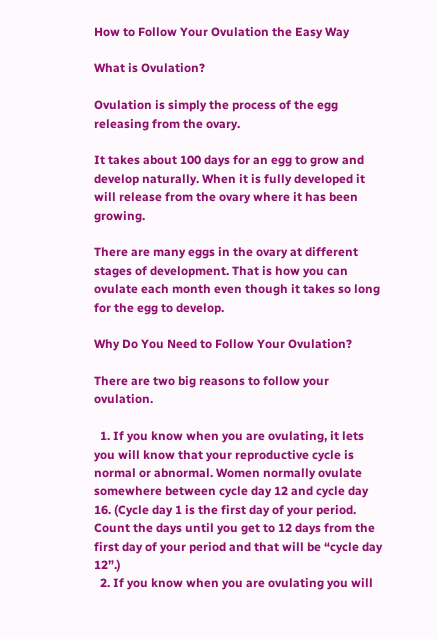How to Follow Your Ovulation the Easy Way

What is Ovulation?

Ovulation is simply the process of the egg releasing from the ovary.

It takes about 100 days for an egg to grow and develop naturally. When it is fully developed it will release from the ovary where it has been growing.

There are many eggs in the ovary at different stages of development. That is how you can ovulate each month even though it takes so long for the egg to develop.

Why Do You Need to Follow Your Ovulation?

There are two big reasons to follow your ovulation.

  1. If you know when you are ovulating, it lets you will know that your reproductive cycle is normal or abnormal. Women normally ovulate somewhere between cycle day 12 and cycle day 16. (Cycle day 1 is the first day of your period. Count the days until you get to 12 days from the first day of your period and that will be “cycle day 12”.)
  2. If you know when you are ovulating you will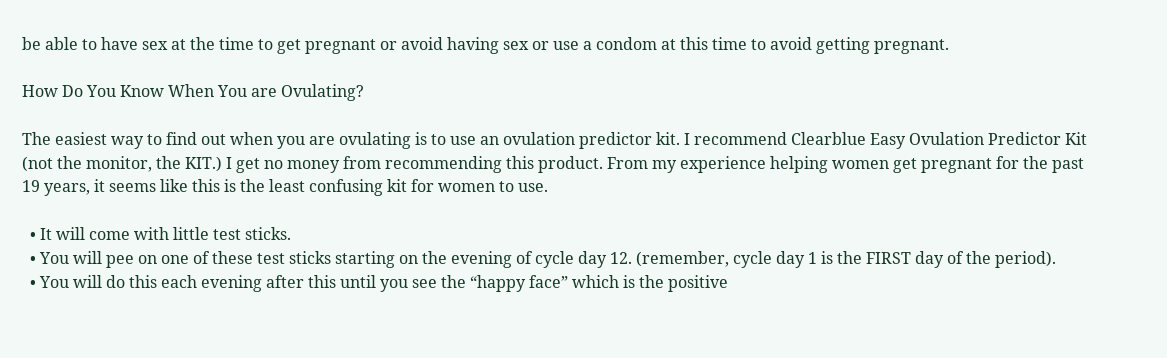be able to have sex at the time to get pregnant or avoid having sex or use a condom at this time to avoid getting pregnant.

How Do You Know When You are Ovulating?

The easiest way to find out when you are ovulating is to use an ovulation predictor kit. I recommend Clearblue Easy Ovulation Predictor Kit (not the monitor, the KIT.) I get no money from recommending this product. From my experience helping women get pregnant for the past 19 years, it seems like this is the least confusing kit for women to use.

  • It will come with little test sticks.
  • You will pee on one of these test sticks starting on the evening of cycle day 12. (remember, cycle day 1 is the FIRST day of the period).
  • You will do this each evening after this until you see the “happy face” which is the positive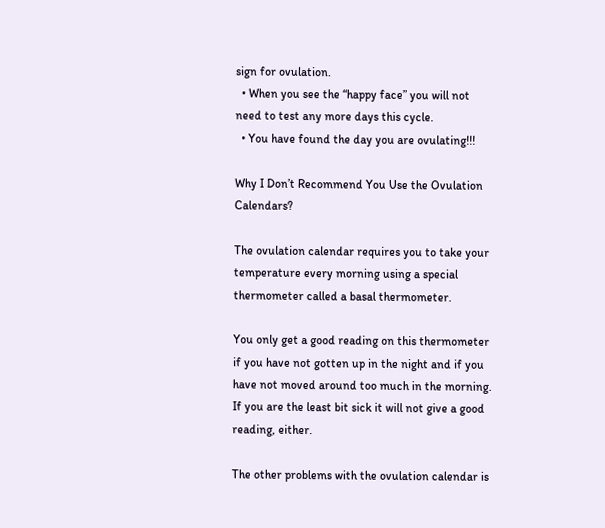sign for ovulation.
  • When you see the “happy face” you will not need to test any more days this cycle.
  • You have found the day you are ovulating!!!

Why I Don’t Recommend You Use the Ovulation Calendars?

The ovulation calendar requires you to take your temperature every morning using a special thermometer called a basal thermometer.

You only get a good reading on this thermometer if you have not gotten up in the night and if you have not moved around too much in the morning. If you are the least bit sick it will not give a good reading, either.

The other problems with the ovulation calendar is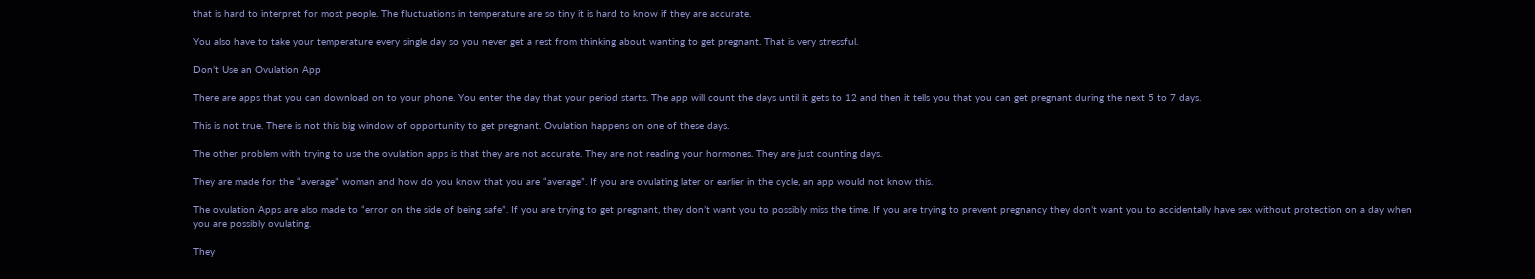that is hard to interpret for most people. The fluctuations in temperature are so tiny it is hard to know if they are accurate.

You also have to take your temperature every single day so you never get a rest from thinking about wanting to get pregnant. That is very stressful.

Don’t Use an Ovulation App

There are apps that you can download on to your phone. You enter the day that your period starts. The app will count the days until it gets to 12 and then it tells you that you can get pregnant during the next 5 to 7 days.

This is not true. There is not this big window of opportunity to get pregnant. Ovulation happens on one of these days.

The other problem with trying to use the ovulation apps is that they are not accurate. They are not reading your hormones. They are just counting days.

They are made for the “average” woman and how do you know that you are “average”. If you are ovulating later or earlier in the cycle, an app would not know this.

The ovulation Apps are also made to “error on the side of being safe”. If you are trying to get pregnant, they don’t want you to possibly miss the time. If you are trying to prevent pregnancy they don’t want you to accidentally have sex without protection on a day when you are possibly ovulating.

They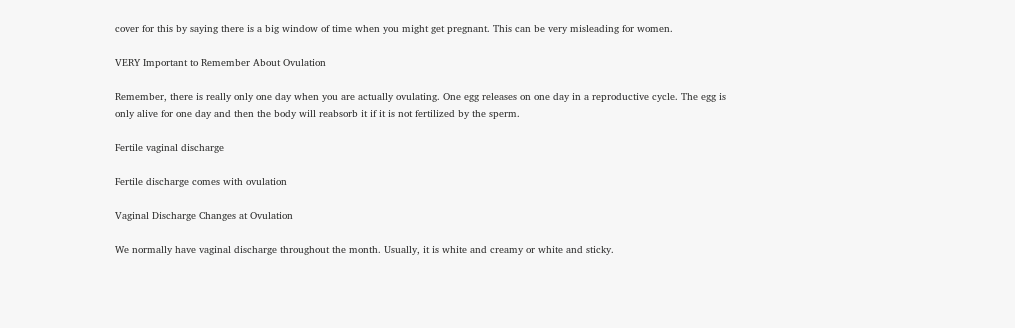cover for this by saying there is a big window of time when you might get pregnant. This can be very misleading for women.

VERY Important to Remember About Ovulation

Remember, there is really only one day when you are actually ovulating. One egg releases on one day in a reproductive cycle. The egg is only alive for one day and then the body will reabsorb it if it is not fertilized by the sperm.

Fertile vaginal discharge

Fertile discharge comes with ovulation

Vaginal Discharge Changes at Ovulation

We normally have vaginal discharge throughout the month. Usually, it is white and creamy or white and sticky.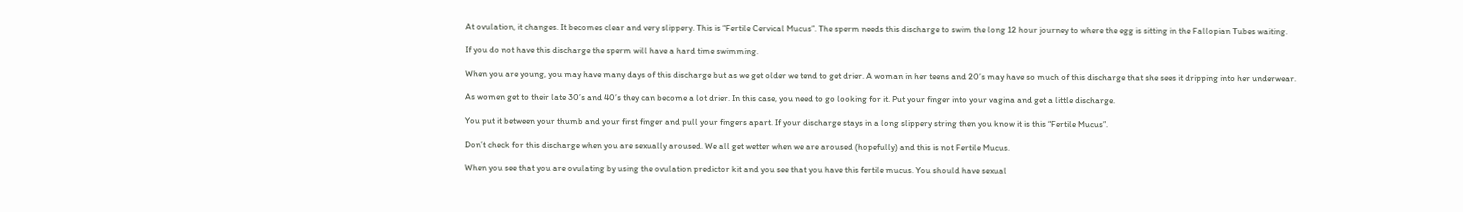At ovulation, it changes. It becomes clear and very slippery. This is “Fertile Cervical Mucus”. The sperm needs this discharge to swim the long 12 hour journey to where the egg is sitting in the Fallopian Tubes waiting.

If you do not have this discharge the sperm will have a hard time swimming.

When you are young, you may have many days of this discharge but as we get older we tend to get drier. A woman in her teens and 20’s may have so much of this discharge that she sees it dripping into her underwear.

As women get to their late 30’s and 40’s they can become a lot drier. In this case, you need to go looking for it. Put your finger into your vagina and get a little discharge.

You put it between your thumb and your first finger and pull your fingers apart. If your discharge stays in a long slippery string then you know it is this “Fertile Mucus”.

Don’t check for this discharge when you are sexually aroused. We all get wetter when we are aroused (hopefully) and this is not Fertile Mucus.

When you see that you are ovulating by using the ovulation predictor kit and you see that you have this fertile mucus. You should have sexual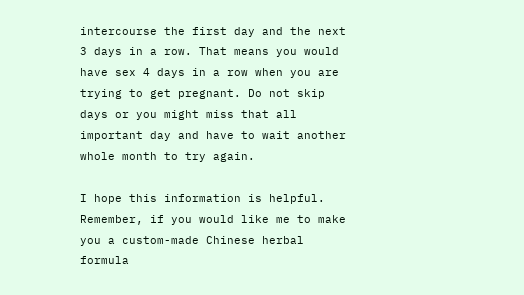intercourse the first day and the next 3 days in a row. That means you would have sex 4 days in a row when you are trying to get pregnant. Do not skip days or you might miss that all important day and have to wait another whole month to try again.

I hope this information is helpful. Remember, if you would like me to make you a custom-made Chinese herbal formula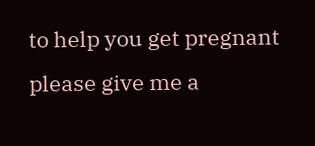to help you get pregnant please give me a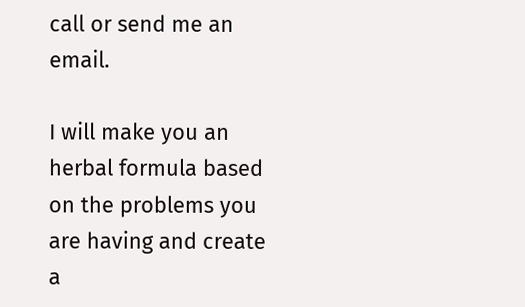call or send me an email.

I will make you an herbal formula based on the problems you are having and create a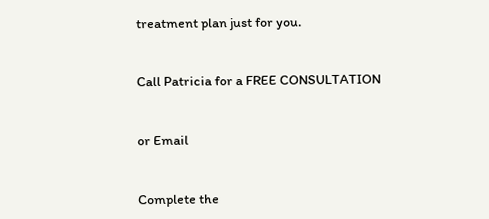treatment plan just for you.


Call Patricia for a FREE CONSULTATION


or Email


Complete the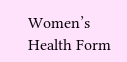Women’s Health Form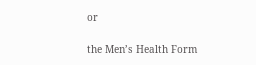or

the Men’s Health Form